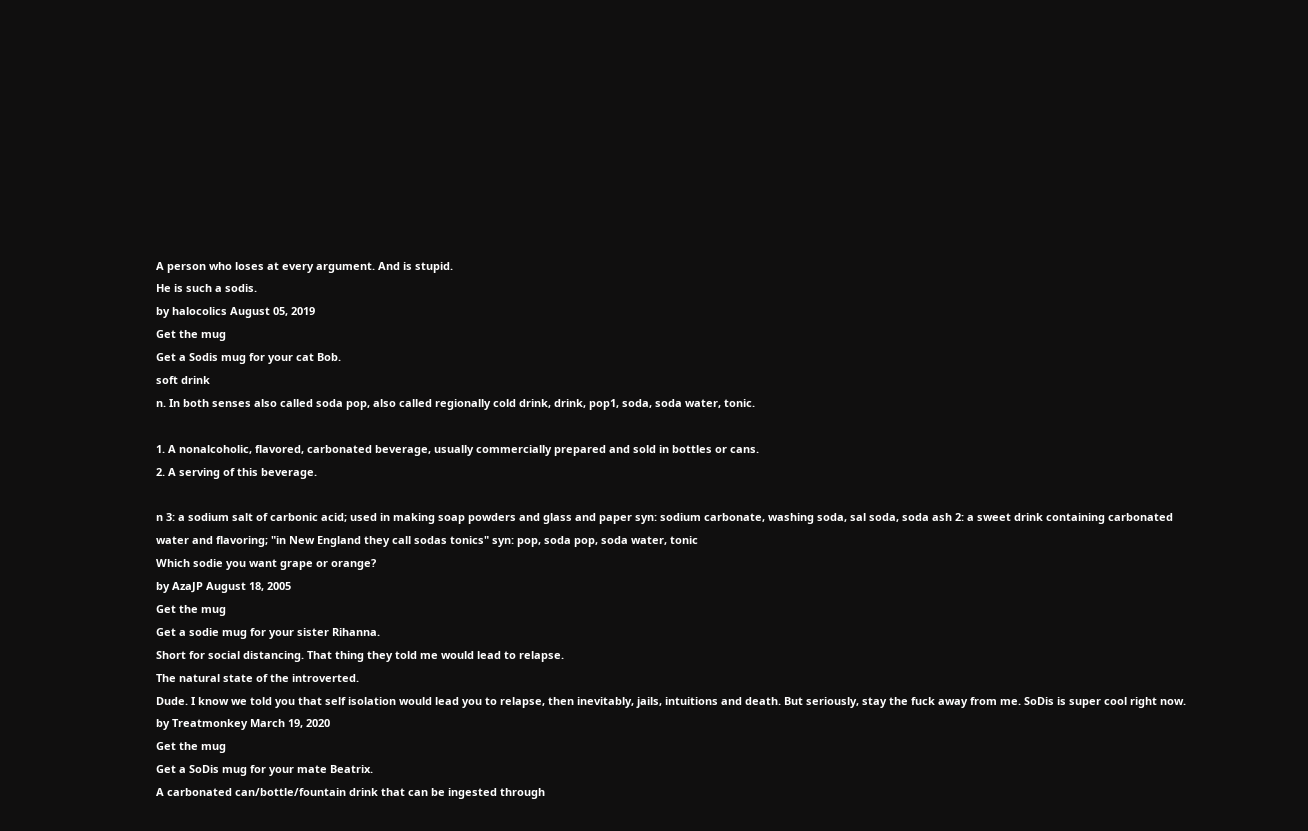A person who loses at every argument. And is stupid.
He is such a sodis.
by halocolics August 05, 2019
Get the mug
Get a Sodis mug for your cat Bob.
soft drink
n. In both senses also called soda pop, also called regionally cold drink, drink, pop1, soda, soda water, tonic.

1. A nonalcoholic, flavored, carbonated beverage, usually commercially prepared and sold in bottles or cans.
2. A serving of this beverage.

n 3: a sodium salt of carbonic acid; used in making soap powders and glass and paper syn: sodium carbonate, washing soda, sal soda, soda ash 2: a sweet drink containing carbonated water and flavoring; "in New England they call sodas tonics" syn: pop, soda pop, soda water, tonic
Which sodie you want grape or orange?
by AzaJP August 18, 2005
Get the mug
Get a sodie mug for your sister Rihanna.
Short for social distancing. That thing they told me would lead to relapse.
The natural state of the introverted.
Dude. I know we told you that self isolation would lead you to relapse, then inevitably, jails, intuitions and death. But seriously, stay the fuck away from me. SoDis is super cool right now.
by Treatmonkey March 19, 2020
Get the mug
Get a SoDis mug for your mate Beatrix.
A carbonated can/bottle/fountain drink that can be ingested through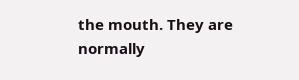the mouth. They are normally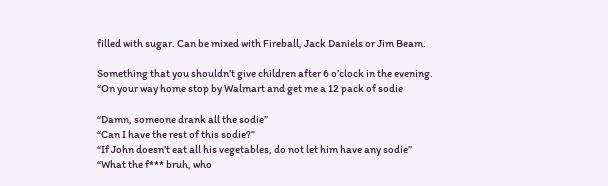filled with sugar. Can be mixed with Fireball, Jack Daniels or Jim Beam.

Something that you shouldn’t give children after 6 o’clock in the evening.
“On your way home stop by Walmart and get me a 12 pack of sodie

“Damn, someone drank all the sodie”
“Can I have the rest of this sodie?”
“If John doesn’t eat all his vegetables, do not let him have any sodie”
“What the f*** bruh, who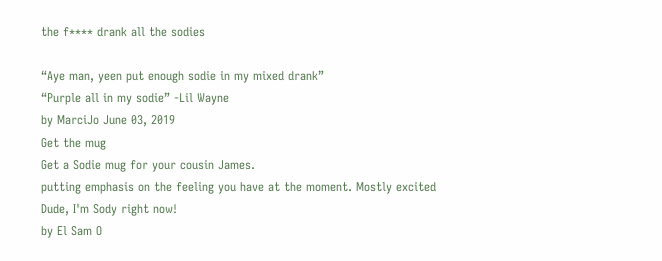the f**** drank all the sodies

“Aye man, yeen put enough sodie in my mixed drank”
“Purple all in my sodie” -Lil Wayne
by MarciJo June 03, 2019
Get the mug
Get a Sodie mug for your cousin James.
putting emphasis on the feeling you have at the moment. Mostly excited
Dude, I'm Sody right now!
by El Sam O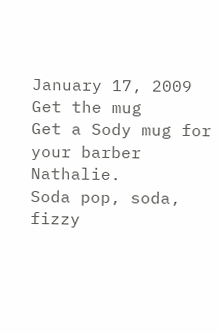January 17, 2009
Get the mug
Get a Sody mug for your barber Nathalie.
Soda pop, soda, fizzy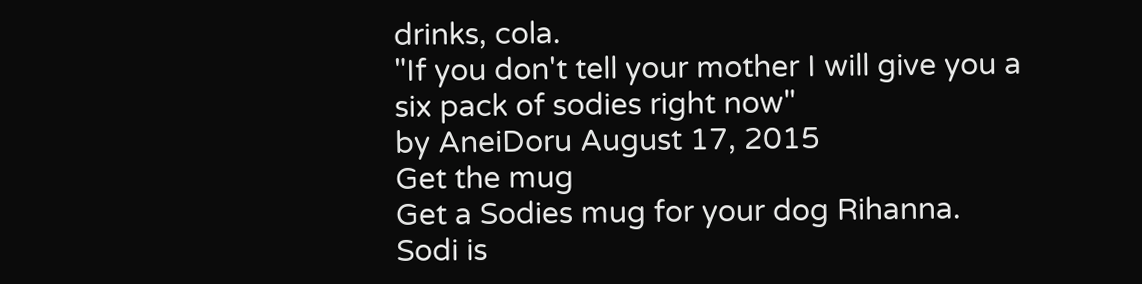drinks, cola.
"If you don't tell your mother I will give you a six pack of sodies right now"
by AneiDoru August 17, 2015
Get the mug
Get a Sodies mug for your dog Rihanna.
Sodi is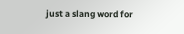just a slang word for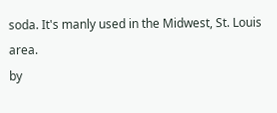soda. It's manly used in the Midwest, St. Louis area.
by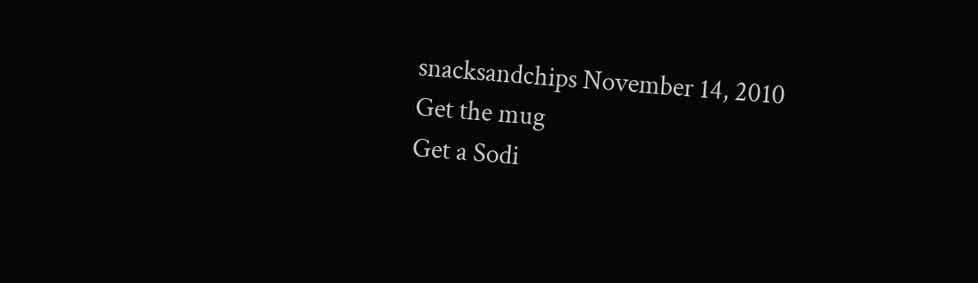snacksandchips November 14, 2010
Get the mug
Get a Sodi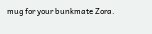mug for your bunkmate Zora.